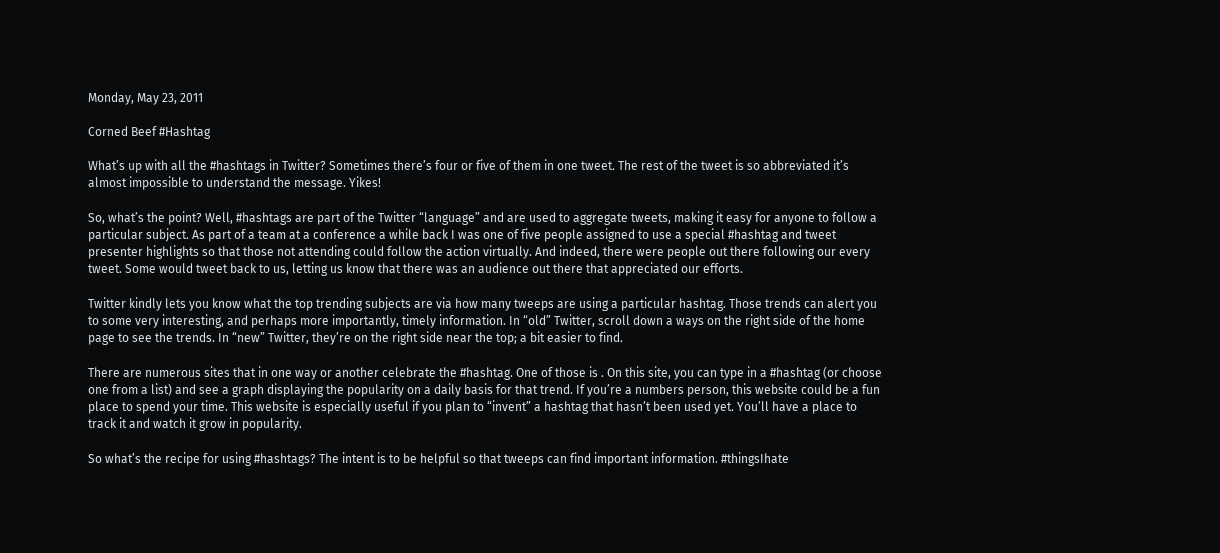Monday, May 23, 2011

Corned Beef #Hashtag

What’s up with all the #hashtags in Twitter? Sometimes there’s four or five of them in one tweet. The rest of the tweet is so abbreviated it’s almost impossible to understand the message. Yikes!

So, what’s the point? Well, #hashtags are part of the Twitter “language” and are used to aggregate tweets, making it easy for anyone to follow a particular subject. As part of a team at a conference a while back I was one of five people assigned to use a special #hashtag and tweet presenter highlights so that those not attending could follow the action virtually. And indeed, there were people out there following our every tweet. Some would tweet back to us, letting us know that there was an audience out there that appreciated our efforts.

Twitter kindly lets you know what the top trending subjects are via how many tweeps are using a particular hashtag. Those trends can alert you to some very interesting, and perhaps more importantly, timely information. In “old” Twitter, scroll down a ways on the right side of the home page to see the trends. In “new” Twitter, they’re on the right side near the top; a bit easier to find.

There are numerous sites that in one way or another celebrate the #hashtag. One of those is . On this site, you can type in a #hashtag (or choose one from a list) and see a graph displaying the popularity on a daily basis for that trend. If you’re a numbers person, this website could be a fun place to spend your time. This website is especially useful if you plan to “invent” a hashtag that hasn’t been used yet. You’ll have a place to track it and watch it grow in popularity.

So what’s the recipe for using #hashtags? The intent is to be helpful so that tweeps can find important information. #thingsIhate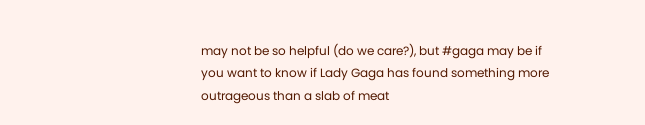may not be so helpful (do we care?), but #gaga may be if you want to know if Lady Gaga has found something more outrageous than a slab of meat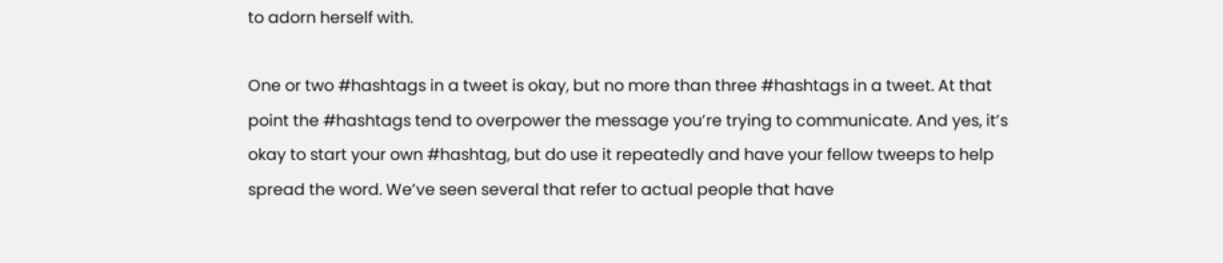to adorn herself with.

One or two #hashtags in a tweet is okay, but no more than three #hashtags in a tweet. At that point the #hashtags tend to overpower the message you’re trying to communicate. And yes, it’s okay to start your own #hashtag, but do use it repeatedly and have your fellow tweeps to help spread the word. We’ve seen several that refer to actual people that have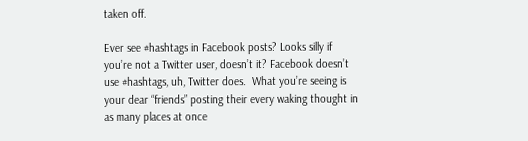taken off.

Ever see #hashtags in Facebook posts? Looks silly if you’re not a Twitter user, doesn’t it? Facebook doesn’t use #hashtags, uh, Twitter does.  What you’re seeing is your dear “friends” posting their every waking thought in as many places at once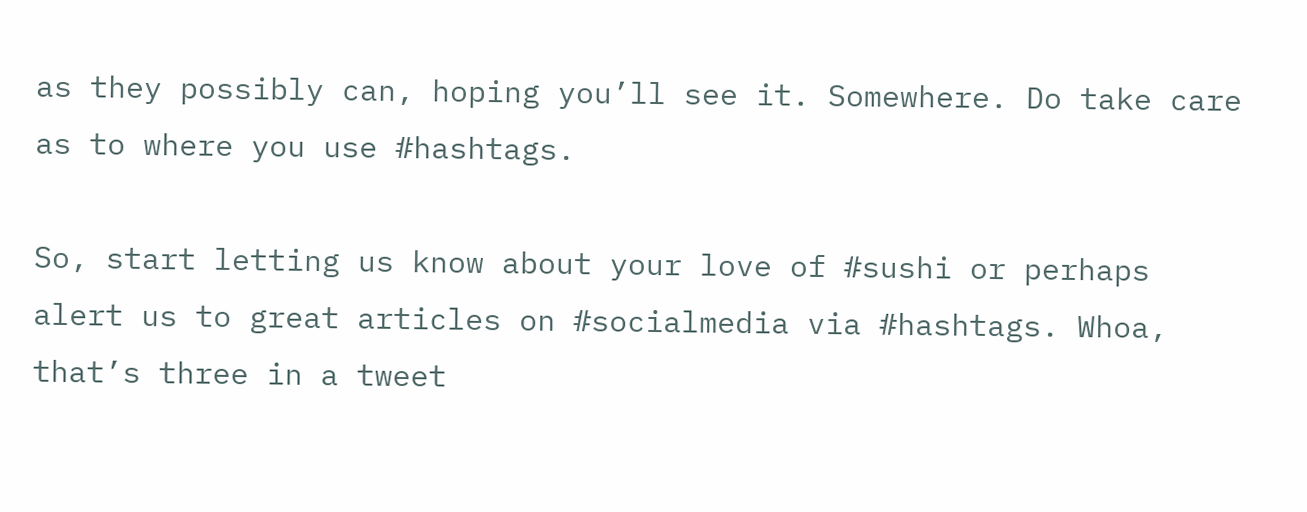as they possibly can, hoping you’ll see it. Somewhere. Do take care as to where you use #hashtags.

So, start letting us know about your love of #sushi or perhaps alert us to great articles on #socialmedia via #hashtags. Whoa, that’s three in a tweet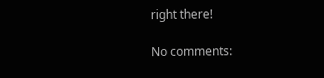right there!

No comments: